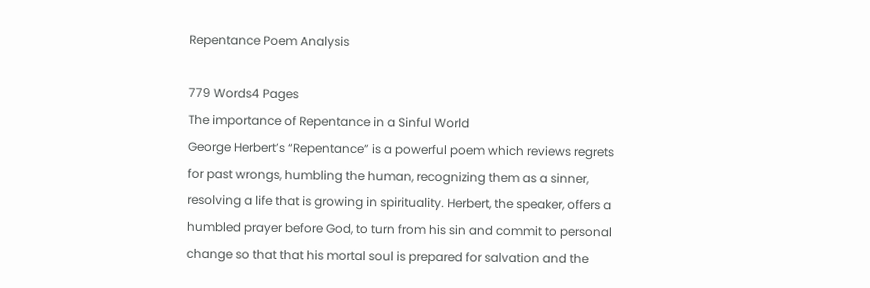Repentance Poem Analysis

779 Words4 Pages
The importance of Repentance in a Sinful World
George Herbert’s “Repentance” is a powerful poem which reviews regrets for past wrongs, humbling the human, recognizing them as a sinner, resolving a life that is growing in spirituality. Herbert, the speaker, offers a humbled prayer before God, to turn from his sin and commit to personal change so that that his mortal soul is prepared for salvation and the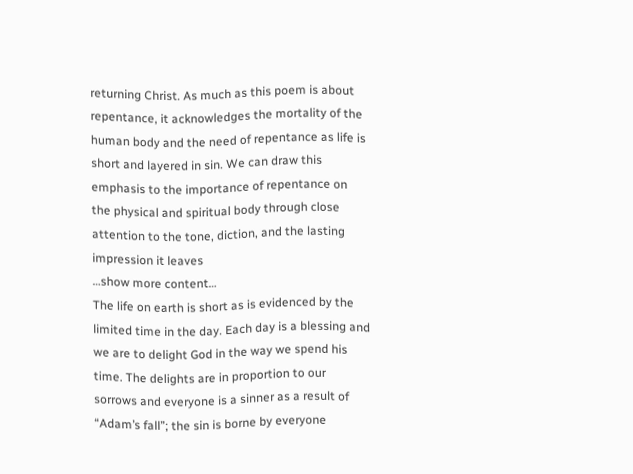returning Christ. As much as this poem is about repentance, it acknowledges the mortality of the human body and the need of repentance as life is short and layered in sin. We can draw this emphasis to the importance of repentance on the physical and spiritual body through close attention to the tone, diction, and the lasting impression it leaves
…show more content…
The life on earth is short as is evidenced by the limited time in the day. Each day is a blessing and we are to delight God in the way we spend his time. The delights are in proportion to our sorrows and everyone is a sinner as a result of “Adam’s fall”; the sin is borne by everyone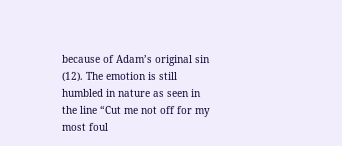because of Adam’s original sin (12). The emotion is still humbled in nature as seen in the line “Cut me not off for my most foul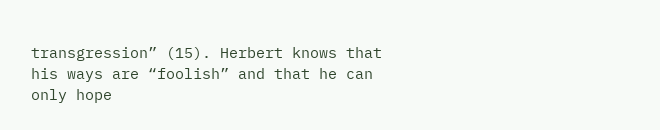transgression” (15). Herbert knows that his ways are “foolish” and that he can only hope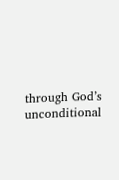through God’s unconditional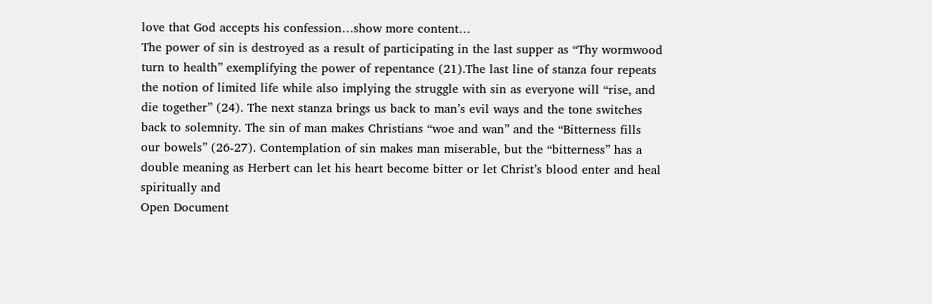love that God accepts his confession…show more content…
The power of sin is destroyed as a result of participating in the last supper as “Thy wormwood turn to health” exemplifying the power of repentance (21).The last line of stanza four repeats the notion of limited life while also implying the struggle with sin as everyone will “rise, and die together” (24). The next stanza brings us back to man’s evil ways and the tone switches back to solemnity. The sin of man makes Christians “woe and wan” and the “Bitterness fills our bowels” (26-27). Contemplation of sin makes man miserable, but the “bitterness” has a double meaning as Herbert can let his heart become bitter or let Christ’s blood enter and heal spiritually and
Open Document